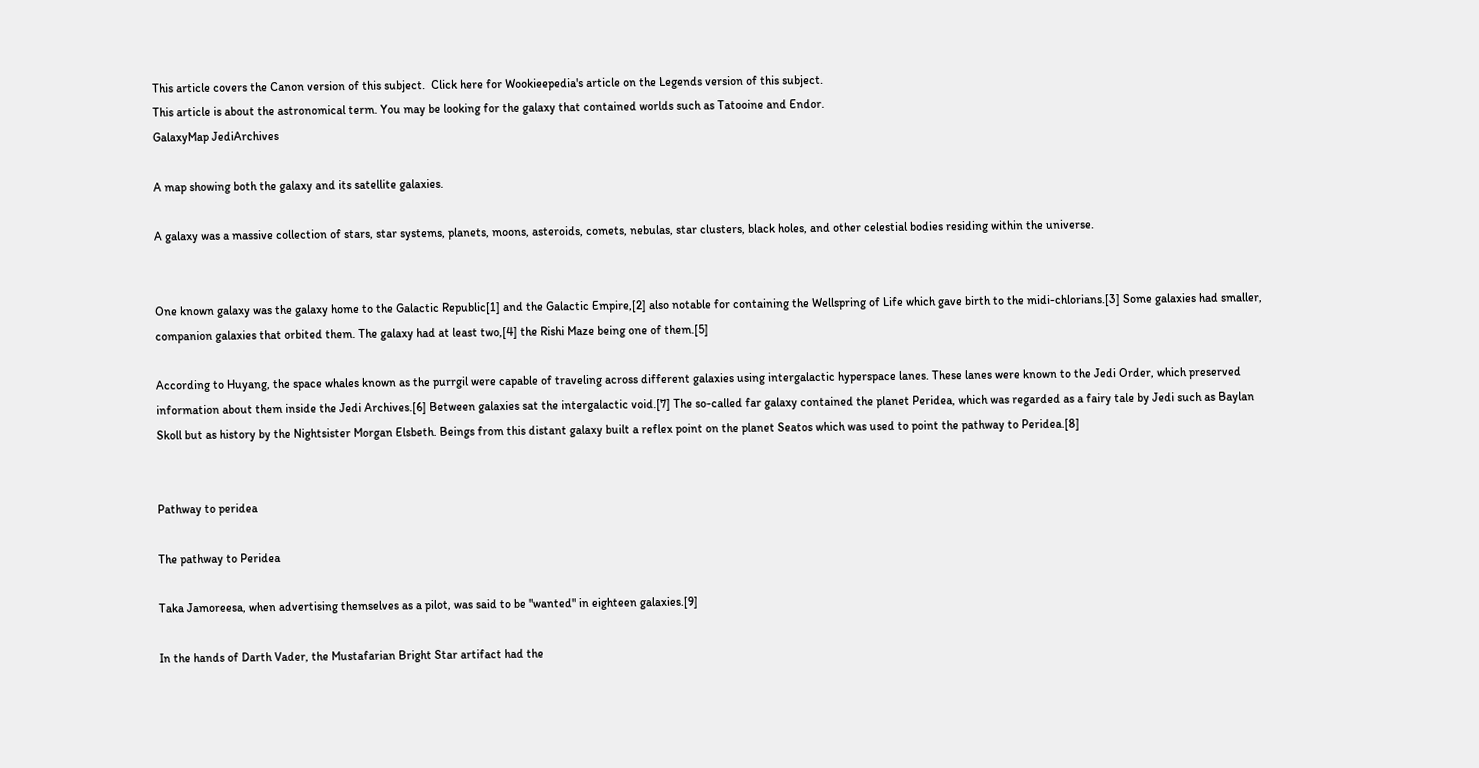This article covers the Canon version of this subject.  Click here for Wookieepedia's article on the Legends version of this subject.
This article is about the astronomical term. You may be looking for the galaxy that contained worlds such as Tatooine and Endor.
GalaxyMap JediArchives

A map showing both the galaxy and its satellite galaxies.

A galaxy was a massive collection of stars, star systems, planets, moons, asteroids, comets, nebulas, star clusters, black holes, and other celestial bodies residing within the universe.


One known galaxy was the galaxy home to the Galactic Republic[1] and the Galactic Empire,[2] also notable for containing the Wellspring of Life which gave birth to the midi-chlorians.[3] Some galaxies had smaller, companion galaxies that orbited them. The galaxy had at least two,[4] the Rishi Maze being one of them.[5]

According to Huyang, the space whales known as the purrgil were capable of traveling across different galaxies using intergalactic hyperspace lanes. These lanes were known to the Jedi Order, which preserved information about them inside the Jedi Archives.[6] Between galaxies sat the intergalactic void.[7] The so-called far galaxy contained the planet Peridea, which was regarded as a fairy tale by Jedi such as Baylan Skoll but as history by the Nightsister Morgan Elsbeth. Beings from this distant galaxy built a reflex point on the planet Seatos which was used to point the pathway to Peridea.[8]


Pathway to peridea

The pathway to Peridea

Taka Jamoreesa, when advertising themselves as a pilot, was said to be "wanted" in eighteen galaxies.[9]

In the hands of Darth Vader, the Mustafarian Bright Star artifact had the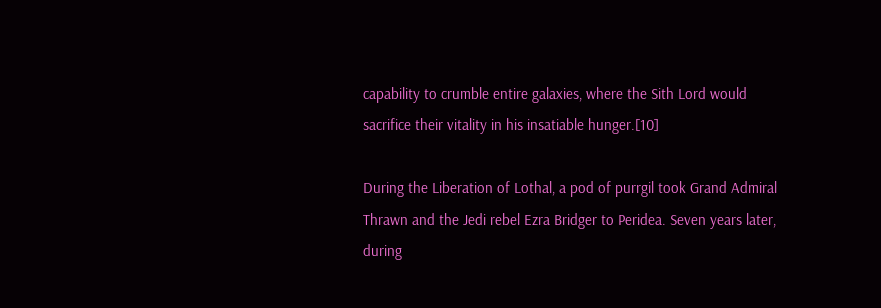capability to crumble entire galaxies, where the Sith Lord would sacrifice their vitality in his insatiable hunger.[10]

During the Liberation of Lothal, a pod of purrgil took Grand Admiral Thrawn and the Jedi rebel Ezra Bridger to Peridea. Seven years later, during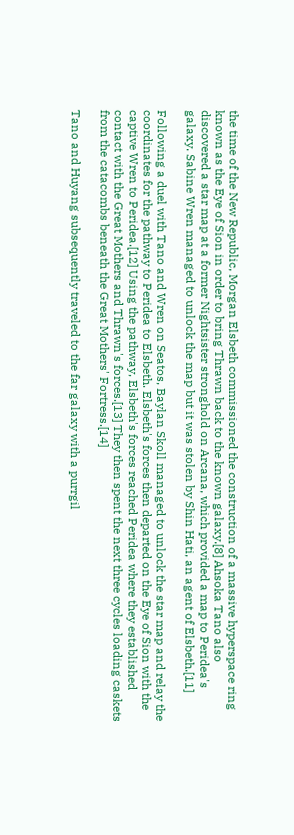the time of the New Republic, Morgan Elsbeth commissioned the construction of a massive hyperspace ring known as the Eye of Sion in order to bring Thrawn back to the known galaxy.[8] Ahsoka Tano also discovered a star map at a former Nightsister stronghold on Arcana, which provided a map to Peridea's galaxy. Sabine Wren managed to unlock the map but it was stolen by Shin Hati, an agent of Elsbeth.[11]

Following a duel with Tano and Wren on Seatos, Baylan Skoll managed to unlock the star map and relay the coordinates for the pathway to Peridea to Elsbeth. Elsbeth's forces then departed on the Eye of Sion with the captive Wren to Peridea.[12] Using the pathway, Elsbeth's forces reached Peridea where they established contact with the Great Mothers and Thrawn's forces.[13] They then spent the next three cycles loading caskets from the catacombs beneath the Great Mothers' Fortress.[14]

Tano and Huyang subsequently traveled to the far galaxy with a purrgil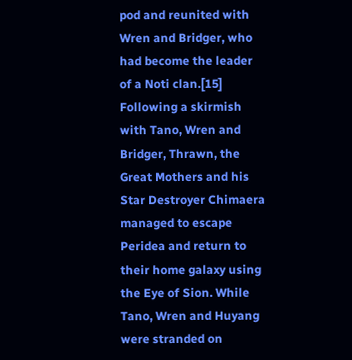pod and reunited with Wren and Bridger, who had become the leader of a Noti clan.[15] Following a skirmish with Tano, Wren and Bridger, Thrawn, the Great Mothers and his Star Destroyer Chimaera managed to escape Peridea and return to their home galaxy using the Eye of Sion. While Tano, Wren and Huyang were stranded on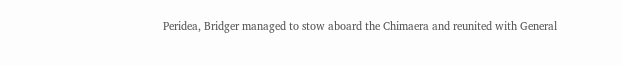Peridea, Bridger managed to stow aboard the Chimaera and reunited with General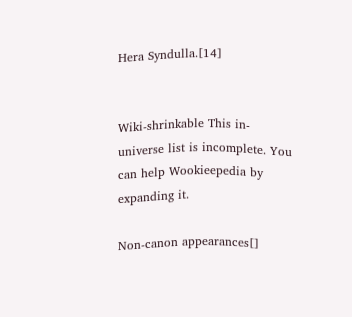Hera Syndulla.[14]


Wiki-shrinkable This in-universe list is incomplete. You can help Wookieepedia by expanding it.

Non-canon appearances[]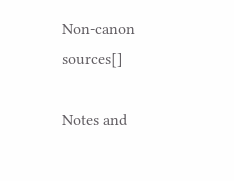Non-canon sources[]

Notes and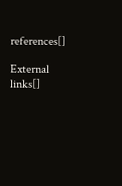references[]

External links[]